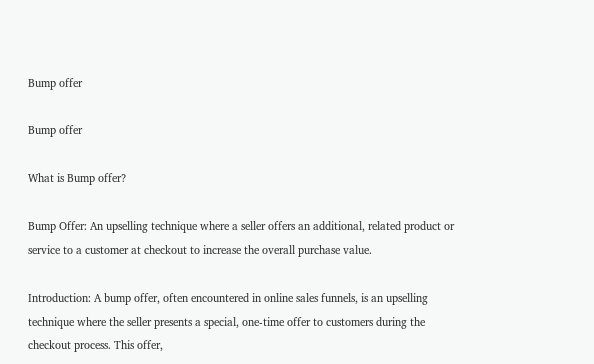Bump offer

Bump offer

What is Bump offer?

Bump Offer: An upselling technique where a seller offers an additional, related product or service to a customer at checkout to increase the overall purchase value.

Introduction: A bump offer, often encountered in online sales funnels, is an upselling technique where the seller presents a special, one-time offer to customers during the checkout process. This offer,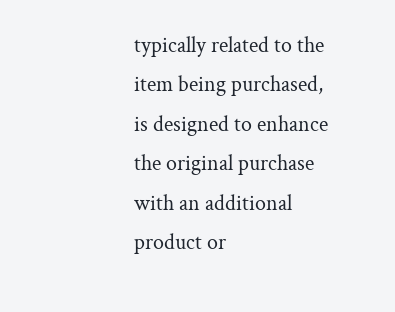typically related to the item being purchased, is designed to enhance the original purchase with an additional product or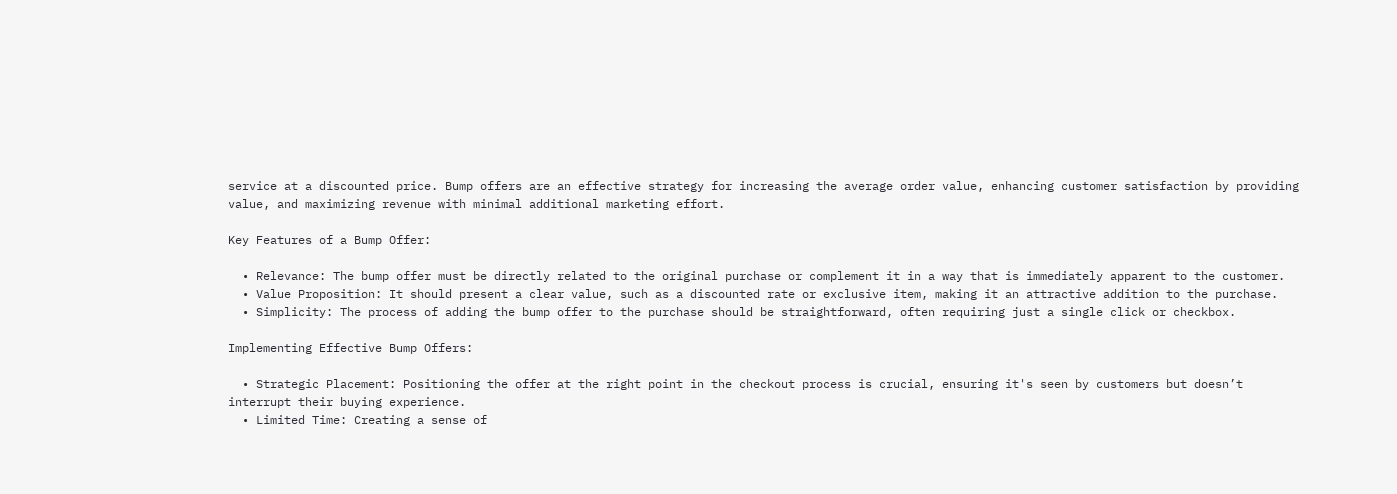service at a discounted price. Bump offers are an effective strategy for increasing the average order value, enhancing customer satisfaction by providing value, and maximizing revenue with minimal additional marketing effort.

Key Features of a Bump Offer:

  • Relevance: The bump offer must be directly related to the original purchase or complement it in a way that is immediately apparent to the customer.
  • Value Proposition: It should present a clear value, such as a discounted rate or exclusive item, making it an attractive addition to the purchase.
  • Simplicity: The process of adding the bump offer to the purchase should be straightforward, often requiring just a single click or checkbox.

Implementing Effective Bump Offers:

  • Strategic Placement: Positioning the offer at the right point in the checkout process is crucial, ensuring it's seen by customers but doesn’t interrupt their buying experience.
  • Limited Time: Creating a sense of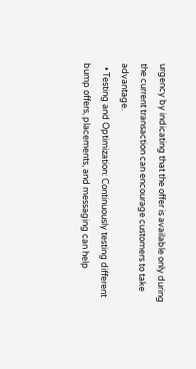urgency by indicating that the offer is available only during the current transaction can encourage customers to take advantage.
  • Testing and Optimization: Continuously testing different bump offers, placements, and messaging can help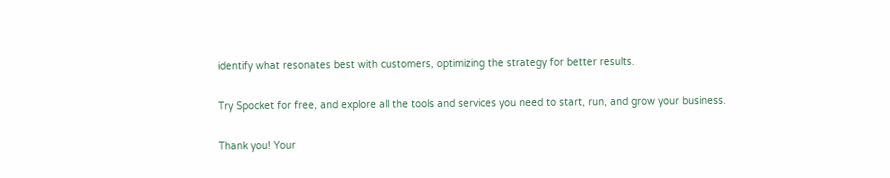identify what resonates best with customers, optimizing the strategy for better results.

Try Spocket for free, and explore all the tools and services you need to start, run, and grow your business.

Thank you! Your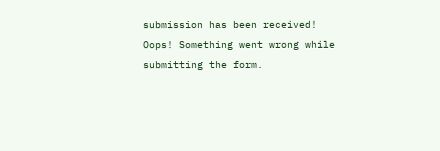submission has been received!
Oops! Something went wrong while submitting the form.